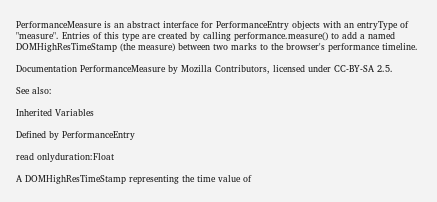PerformanceMeasure is an abstract interface for PerformanceEntry objects with an entryType of "measure". Entries of this type are created by calling performance.measure() to add a named DOMHighResTimeStamp (the measure) between two marks to the browser's performance timeline.

Documentation PerformanceMeasure by Mozilla Contributors, licensed under CC-BY-SA 2.5.

See also:

Inherited Variables

Defined by PerformanceEntry

read onlyduration:Float

A DOMHighResTimeStamp representing the time value of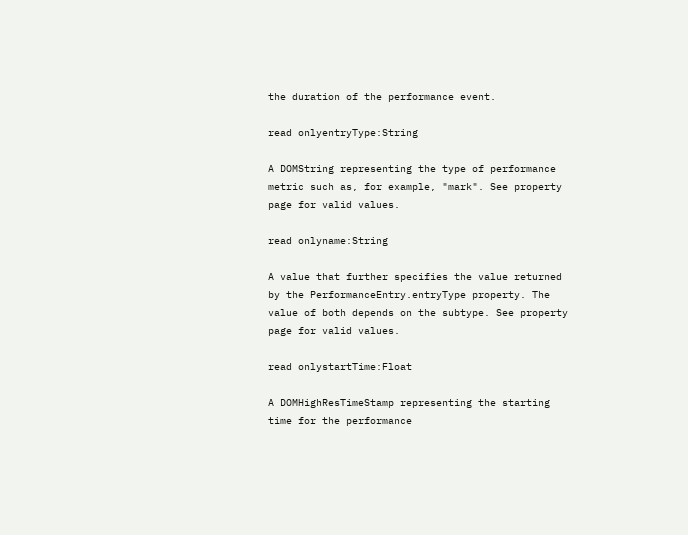the duration of the performance event.

read onlyentryType:String

A DOMString representing the type of performance metric such as, for example, "mark". See property page for valid values.

read onlyname:String

A value that further specifies the value returned by the PerformanceEntry.entryType property. The value of both depends on the subtype. See property page for valid values.

read onlystartTime:Float

A DOMHighResTimeStamp representing the starting time for the performance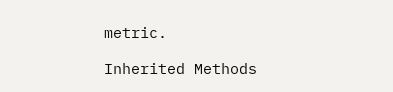metric.

Inherited Methods